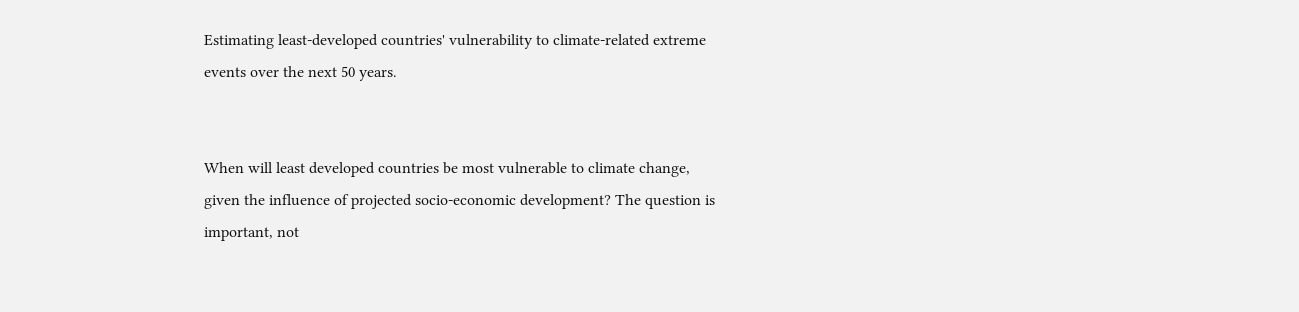Estimating least-developed countries' vulnerability to climate-related extreme events over the next 50 years.


When will least developed countries be most vulnerable to climate change, given the influence of projected socio-economic development? The question is important, not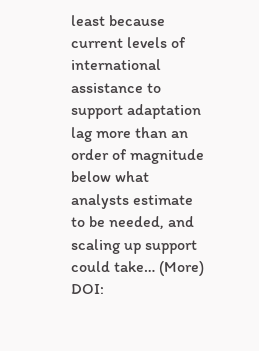least because current levels of international assistance to support adaptation lag more than an order of magnitude below what analysts estimate to be needed, and scaling up support could take… (More)
DOI: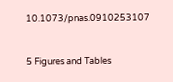10.1073/pnas.0910253107


5 Figures and Tables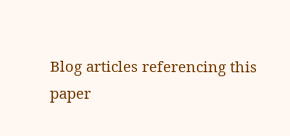Blog articles referencing this paper